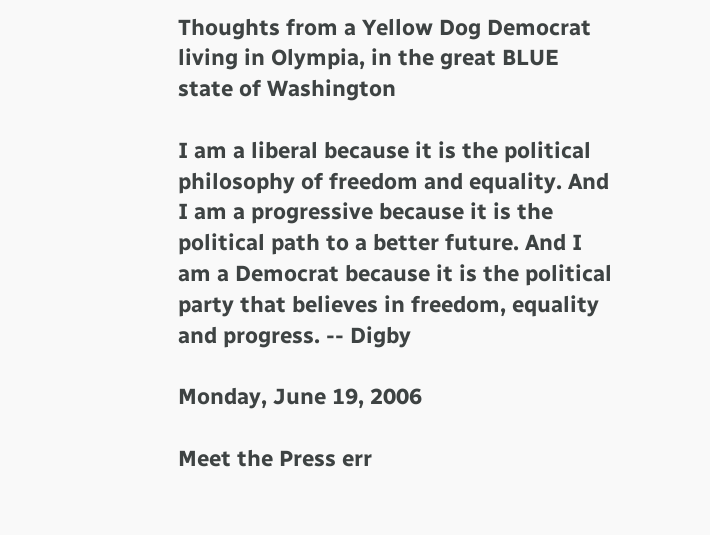Thoughts from a Yellow Dog Democrat living in Olympia, in the great BLUE state of Washington

I am a liberal because it is the political philosophy of freedom and equality. And I am a progressive because it is the political path to a better future. And I am a Democrat because it is the political party that believes in freedom, equality and progress. -- Digby

Monday, June 19, 2006

Meet the Press err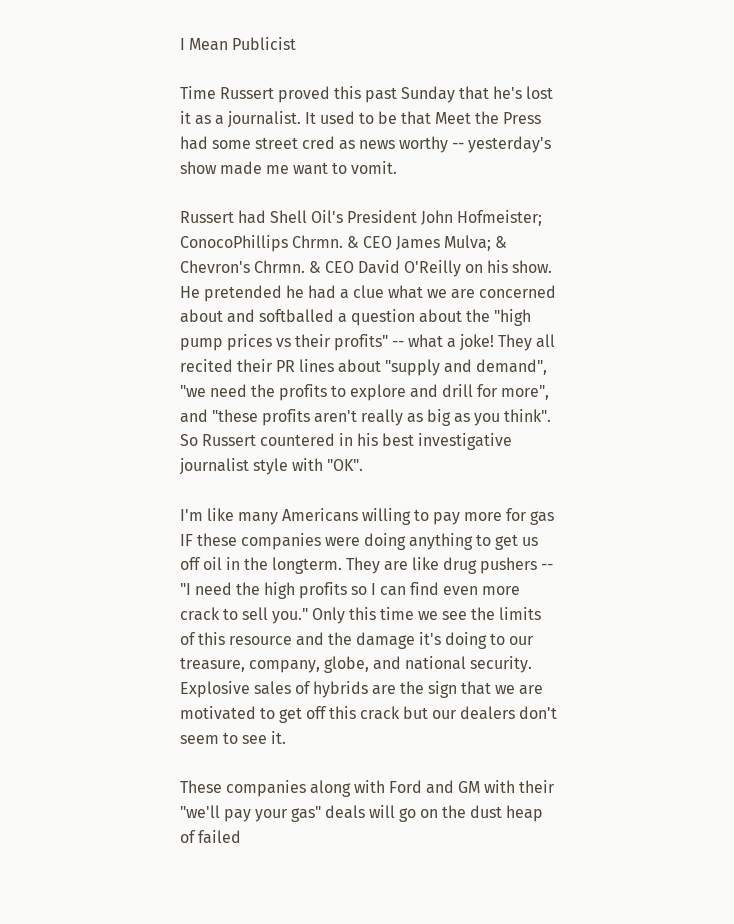I Mean Publicist

Time Russert proved this past Sunday that he's lost it as a journalist. It used to be that Meet the Press had some street cred as news worthy -- yesterday's show made me want to vomit.

Russert had Shell Oil's President John Hofmeister; ConocoPhillips Chrmn. & CEO James Mulva; & Chevron's Chrmn. & CEO David O'Reilly on his show. He pretended he had a clue what we are concerned about and softballed a question about the "high pump prices vs their profits" -- what a joke! They all recited their PR lines about "supply and demand", "we need the profits to explore and drill for more", and "these profits aren't really as big as you think". So Russert countered in his best investigative journalist style with "OK".

I'm like many Americans willing to pay more for gas IF these companies were doing anything to get us off oil in the longterm. They are like drug pushers -- "I need the high profits so I can find even more crack to sell you." Only this time we see the limits of this resource and the damage it's doing to our treasure, company, globe, and national security. Explosive sales of hybrids are the sign that we are motivated to get off this crack but our dealers don't seem to see it.

These companies along with Ford and GM with their "we'll pay your gas" deals will go on the dust heap of failed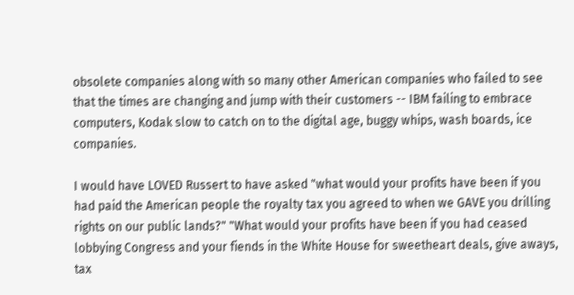obsolete companies along with so many other American companies who failed to see that the times are changing and jump with their customers -- IBM failing to embrace computers, Kodak slow to catch on to the digital age, buggy whips, wash boards, ice companies.

I would have LOVED Russert to have asked "what would your profits have been if you had paid the American people the royalty tax you agreed to when we GAVE you drilling rights on our public lands?" "What would your profits have been if you had ceased lobbying Congress and your fiends in the White House for sweetheart deals, give aways, tax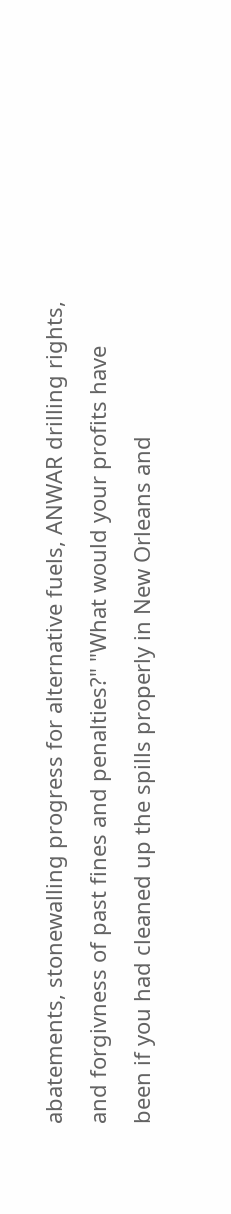abatements, stonewalling progress for alternative fuels, ANWAR drilling rights, and forgivness of past fines and penalties?" "What would your profits have been if you had cleaned up the spills properly in New Orleans and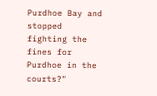Purdhoe Bay and stopped fighting the fines for Purdhoe in the courts?"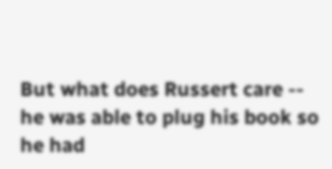But what does Russert care -- he was able to plug his book so he had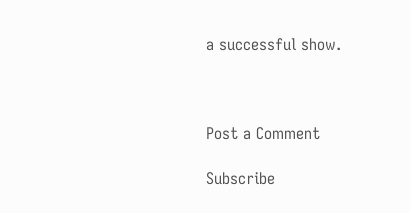a successful show.



Post a Comment

Subscribe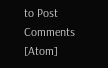to Post Comments [Atom]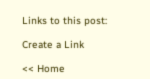Links to this post:

Create a Link

<< Home